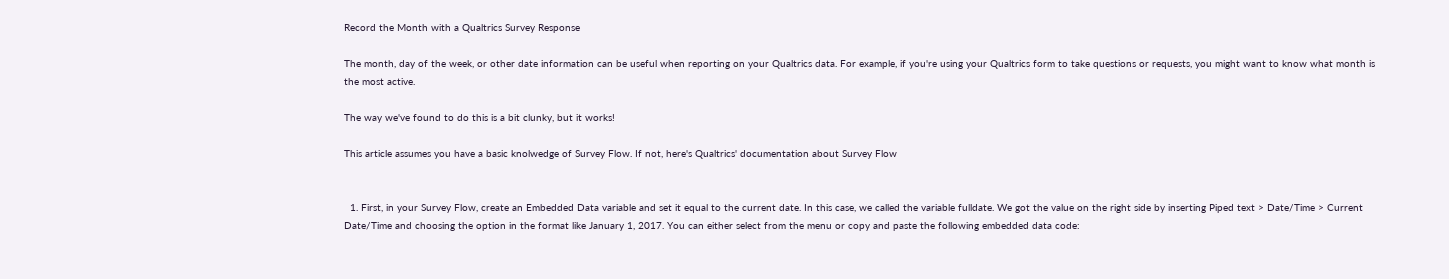Record the Month with a Qualtrics Survey Response

The month, day of the week, or other date information can be useful when reporting on your Qualtrics data. For example, if you're using your Qualtrics form to take questions or requests, you might want to know what month is the most active.

The way we've found to do this is a bit clunky, but it works!

This article assumes you have a basic knolwedge of Survey Flow. If not, here's Qualtrics' documentation about Survey Flow


  1. First, in your Survey Flow, create an Embedded Data variable and set it equal to the current date. In this case, we called the variable fulldate. We got the value on the right side by inserting Piped text > Date/Time > Current Date/Time and choosing the option in the format like January 1, 2017. You can either select from the menu or copy and paste the following embedded data code: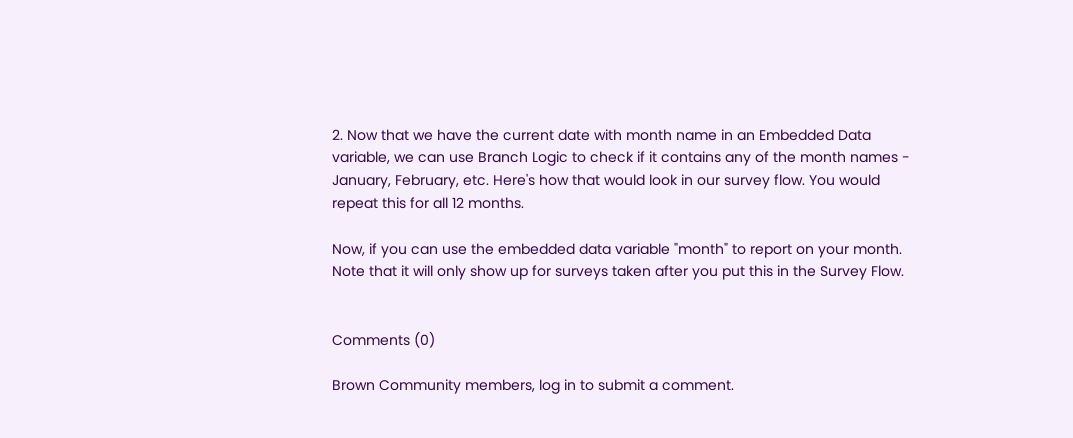2. Now that we have the current date with month name in an Embedded Data variable, we can use Branch Logic to check if it contains any of the month names - January, February, etc. Here's how that would look in our survey flow. You would repeat this for all 12 months.

Now, if you can use the embedded data variable "month" to report on your month. Note that it will only show up for surveys taken after you put this in the Survey Flow.


Comments (0)

Brown Community members, log in to submit a comment.